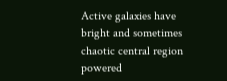Active galaxies have bright and sometimes chaotic central region powered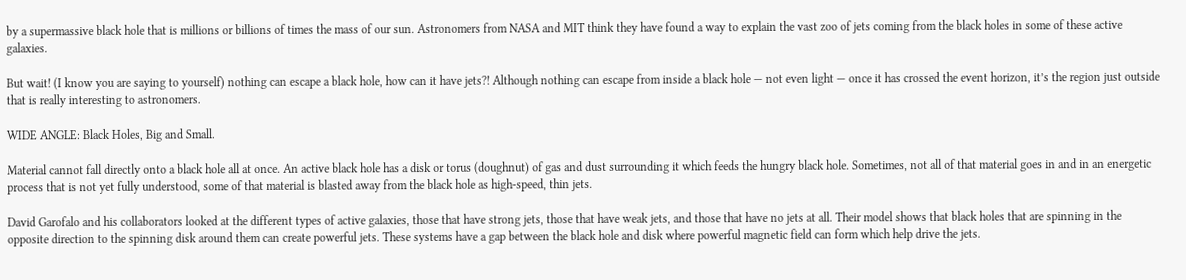by a supermassive black hole that is millions or billions of times the mass of our sun. Astronomers from NASA and MIT think they have found a way to explain the vast zoo of jets coming from the black holes in some of these active galaxies.

But wait! (I know you are saying to yourself) nothing can escape a black hole, how can it have jets?! Although nothing can escape from inside a black hole — not even light — once it has crossed the event horizon, it’s the region just outside that is really interesting to astronomers.

WIDE ANGLE: Black Holes, Big and Small.

Material cannot fall directly onto a black hole all at once. An active black hole has a disk or torus (doughnut) of gas and dust surrounding it which feeds the hungry black hole. Sometimes, not all of that material goes in and in an energetic process that is not yet fully understood, some of that material is blasted away from the black hole as high-speed, thin jets.

David Garofalo and his collaborators looked at the different types of active galaxies, those that have strong jets, those that have weak jets, and those that have no jets at all. Their model shows that black holes that are spinning in the opposite direction to the spinning disk around them can create powerful jets. These systems have a gap between the black hole and disk where powerful magnetic field can form which help drive the jets.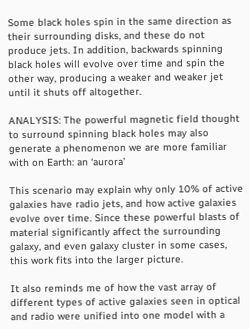Some black holes spin in the same direction as their surrounding disks, and these do not produce jets. In addition, backwards spinning black holes will evolve over time and spin the other way, producing a weaker and weaker jet until it shuts off altogether.

ANALYSIS: The powerful magnetic field thought to surround spinning black holes may also generate a phenomenon we are more familiar with on Earth: an ‘aurora’

This scenario may explain why only 10% of active galaxies have radio jets, and how active galaxies evolve over time. Since these powerful blasts of material significantly affect the surrounding galaxy, and even galaxy cluster in some cases, this work fits into the larger picture.

It also reminds me of how the vast array of different types of active galaxies seen in optical and radio were unified into one model with a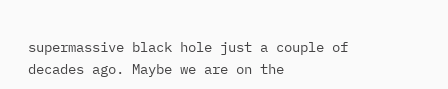supermassive black hole just a couple of decades ago. Maybe we are on the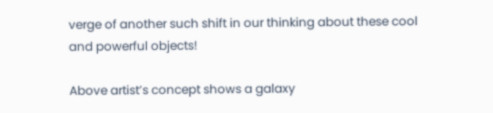verge of another such shift in our thinking about these cool and powerful objects!

Above artist’s concept shows a galaxy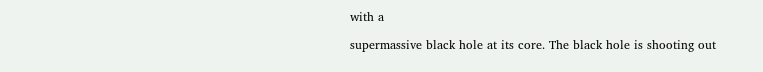with a

supermassive black hole at its core. The black hole is shooting out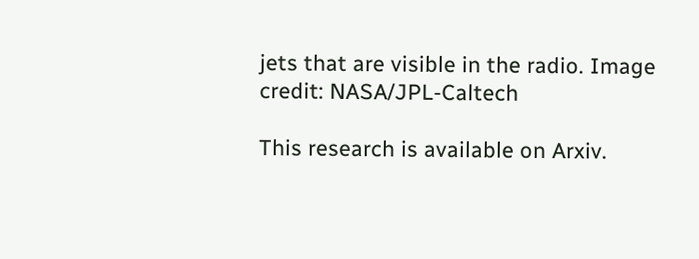jets that are visible in the radio. Image credit: NASA/JPL-Caltech

This research is available on Arxiv.